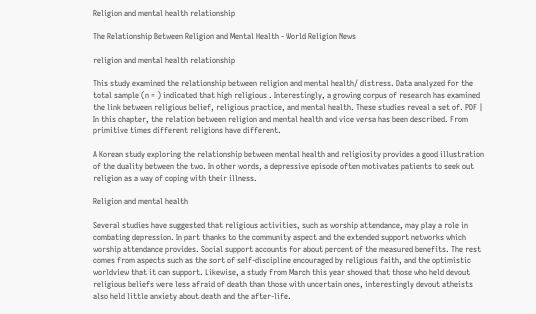Religion and mental health relationship

The Relationship Between Religion and Mental Health - World Religion News

religion and mental health relationship

This study examined the relationship between religion and mental health/ distress. Data analyzed for the total sample (n = ) indicated that high religious . Interestingly, a growing corpus of research has examined the link between religious belief, religious practice, and mental health. These studies reveal a set of. PDF | In this chapter, the relation between religion and mental health and vice versa has been described. From primitive times different religions have different.

A Korean study exploring the relationship between mental health and religiosity provides a good illustration of the duality between the two. In other words, a depressive episode often motivates patients to seek out religion as a way of coping with their illness.

Religion and mental health

Several studies have suggested that religious activities, such as worship attendance, may play a role in combating depression. In part thanks to the community aspect and the extended support networks which worship attendance provides. Social support accounts for about percent of the measured benefits. The rest comes from aspects such as the sort of self-discipline encouraged by religious faith, and the optimistic worldview that it can support. Likewise, a study from March this year showed that those who held devout religious beliefs were less afraid of death than those with uncertain ones, interestingly devout atheists also held little anxiety about death and the after-life.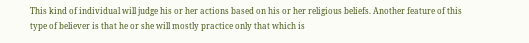This kind of individual will judge his or her actions based on his or her religious beliefs. Another feature of this type of believer is that he or she will mostly practice only that which is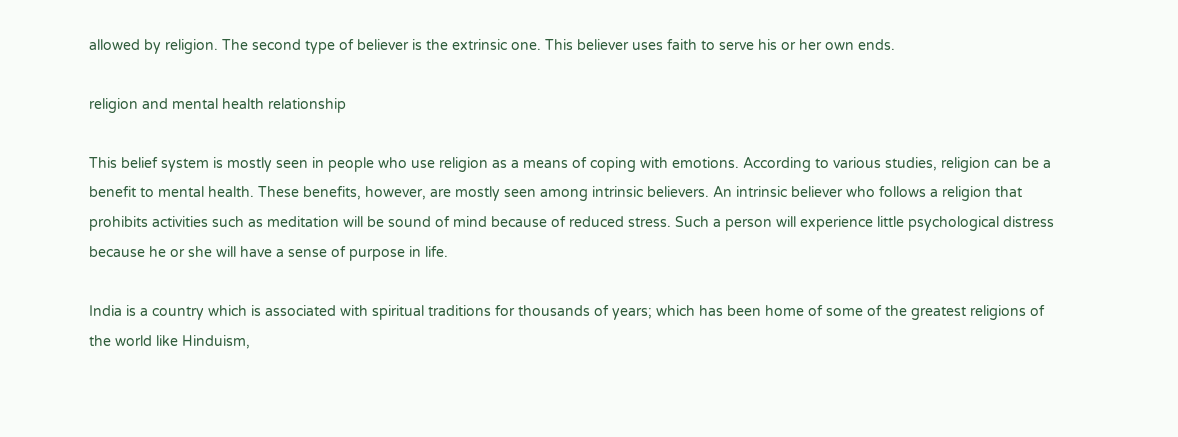allowed by religion. The second type of believer is the extrinsic one. This believer uses faith to serve his or her own ends.

religion and mental health relationship

This belief system is mostly seen in people who use religion as a means of coping with emotions. According to various studies, religion can be a benefit to mental health. These benefits, however, are mostly seen among intrinsic believers. An intrinsic believer who follows a religion that prohibits activities such as meditation will be sound of mind because of reduced stress. Such a person will experience little psychological distress because he or she will have a sense of purpose in life.

India is a country which is associated with spiritual traditions for thousands of years; which has been home of some of the greatest religions of the world like Hinduism,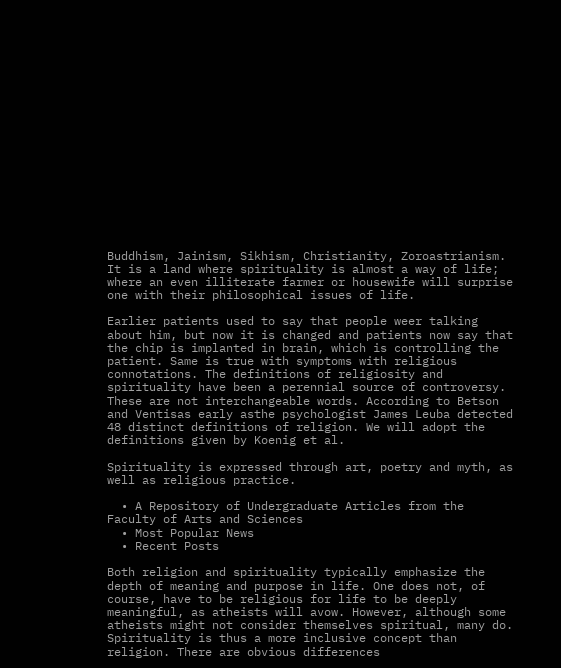Buddhism, Jainism, Sikhism, Christianity, Zoroastrianism. It is a land where spirituality is almost a way of life; where an even illiterate farmer or housewife will surprise one with their philosophical issues of life.

Earlier patients used to say that people weer talking about him, but now it is changed and patients now say that the chip is implanted in brain, which is controlling the patient. Same is true with symptoms with religious connotations. The definitions of religiosity and spirituality have been a perennial source of controversy. These are not interchangeable words. According to Betson and Ventisas early asthe psychologist James Leuba detected 48 distinct definitions of religion. We will adopt the definitions given by Koenig et al.

Spirituality is expressed through art, poetry and myth, as well as religious practice.

  • A Repository of Undergraduate Articles from the Faculty of Arts and Sciences
  • Most Popular News
  • Recent Posts

Both religion and spirituality typically emphasize the depth of meaning and purpose in life. One does not, of course, have to be religious for life to be deeply meaningful, as atheists will avow. However, although some atheists might not consider themselves spiritual, many do. Spirituality is thus a more inclusive concept than religion. There are obvious differences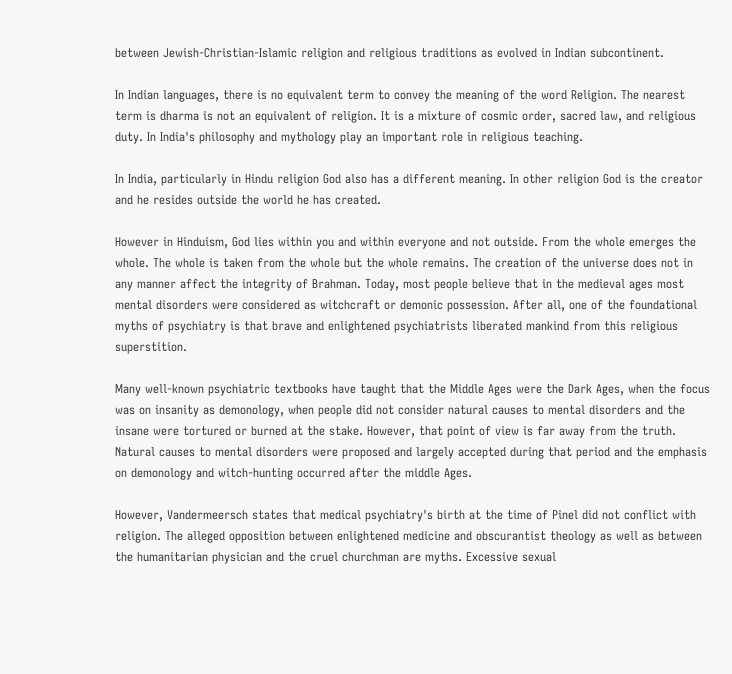between Jewish-Christian-Islamic religion and religious traditions as evolved in Indian subcontinent.

In Indian languages, there is no equivalent term to convey the meaning of the word Religion. The nearest term is dharma is not an equivalent of religion. It is a mixture of cosmic order, sacred law, and religious duty. In India's philosophy and mythology play an important role in religious teaching.

In India, particularly in Hindu religion God also has a different meaning. In other religion God is the creator and he resides outside the world he has created.

However in Hinduism, God lies within you and within everyone and not outside. From the whole emerges the whole. The whole is taken from the whole but the whole remains. The creation of the universe does not in any manner affect the integrity of Brahman. Today, most people believe that in the medieval ages most mental disorders were considered as witchcraft or demonic possession. After all, one of the foundational myths of psychiatry is that brave and enlightened psychiatrists liberated mankind from this religious superstition.

Many well-known psychiatric textbooks have taught that the Middle Ages were the Dark Ages, when the focus was on insanity as demonology, when people did not consider natural causes to mental disorders and the insane were tortured or burned at the stake. However, that point of view is far away from the truth. Natural causes to mental disorders were proposed and largely accepted during that period and the emphasis on demonology and witch-hunting occurred after the middle Ages.

However, Vandermeersch states that medical psychiatry's birth at the time of Pinel did not conflict with religion. The alleged opposition between enlightened medicine and obscurantist theology as well as between the humanitarian physician and the cruel churchman are myths. Excessive sexual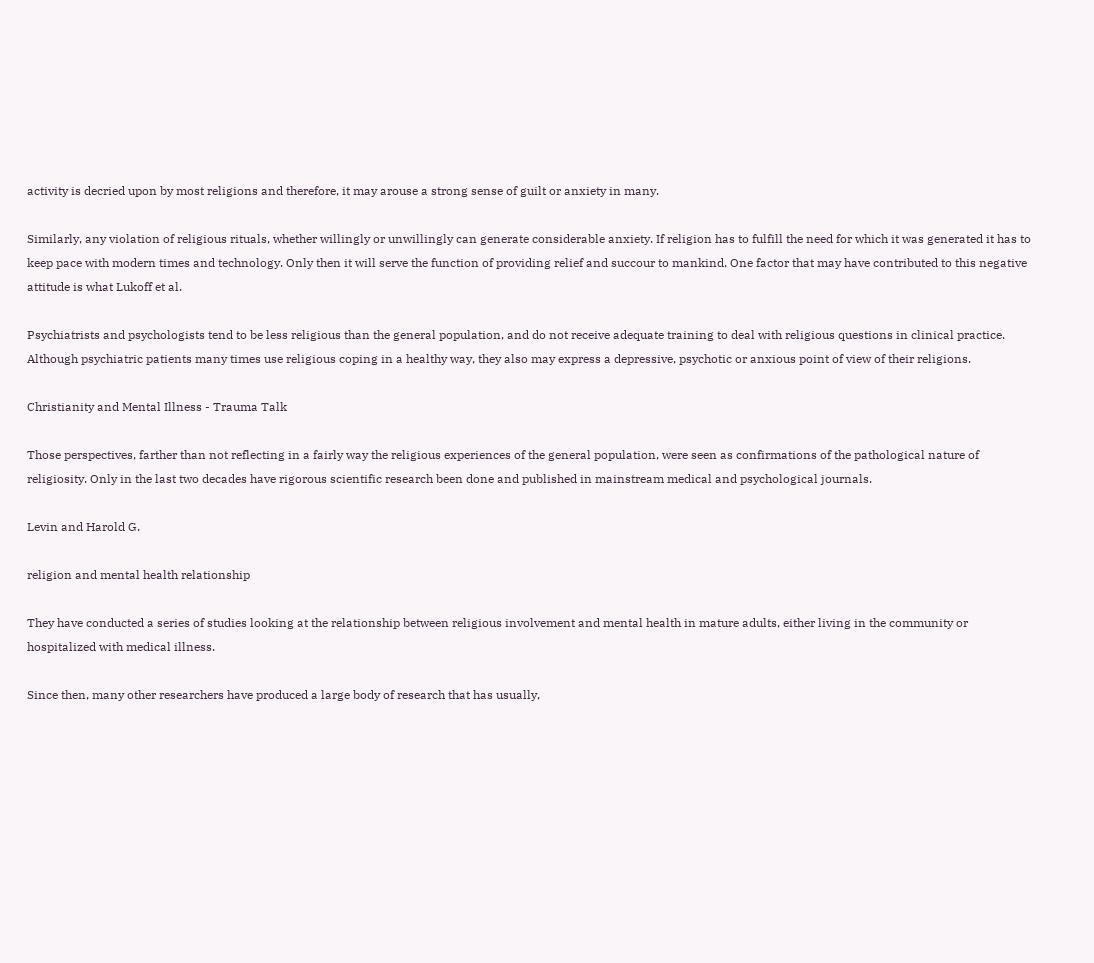activity is decried upon by most religions and therefore, it may arouse a strong sense of guilt or anxiety in many.

Similarly, any violation of religious rituals, whether willingly or unwillingly can generate considerable anxiety. If religion has to fulfill the need for which it was generated it has to keep pace with modern times and technology. Only then it will serve the function of providing relief and succour to mankind. One factor that may have contributed to this negative attitude is what Lukoff et al.

Psychiatrists and psychologists tend to be less religious than the general population, and do not receive adequate training to deal with religious questions in clinical practice. Although psychiatric patients many times use religious coping in a healthy way, they also may express a depressive, psychotic or anxious point of view of their religions.

Christianity and Mental Illness - Trauma Talk

Those perspectives, farther than not reflecting in a fairly way the religious experiences of the general population, were seen as confirmations of the pathological nature of religiosity. Only in the last two decades have rigorous scientific research been done and published in mainstream medical and psychological journals.

Levin and Harold G.

religion and mental health relationship

They have conducted a series of studies looking at the relationship between religious involvement and mental health in mature adults, either living in the community or hospitalized with medical illness.

Since then, many other researchers have produced a large body of research that has usually,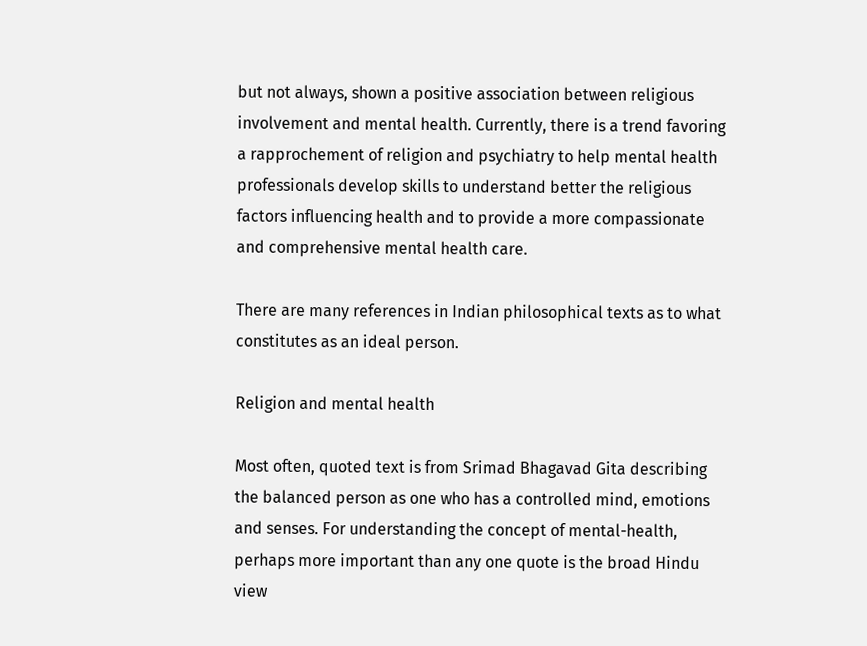but not always, shown a positive association between religious involvement and mental health. Currently, there is a trend favoring a rapprochement of religion and psychiatry to help mental health professionals develop skills to understand better the religious factors influencing health and to provide a more compassionate and comprehensive mental health care.

There are many references in Indian philosophical texts as to what constitutes as an ideal person.

Religion and mental health

Most often, quoted text is from Srimad Bhagavad Gita describing the balanced person as one who has a controlled mind, emotions and senses. For understanding the concept of mental-health, perhaps more important than any one quote is the broad Hindu view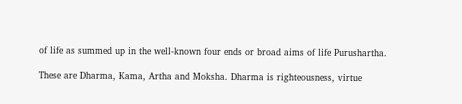of life as summed up in the well-known four ends or broad aims of life Purushartha.

These are Dharma, Kama, Artha and Moksha. Dharma is righteousness, virtue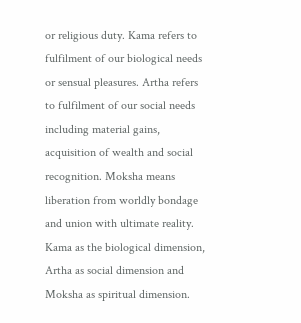or religious duty. Kama refers to fulfilment of our biological needs or sensual pleasures. Artha refers to fulfilment of our social needs including material gains, acquisition of wealth and social recognition. Moksha means liberation from worldly bondage and union with ultimate reality. Kama as the biological dimension, Artha as social dimension and Moksha as spiritual dimension.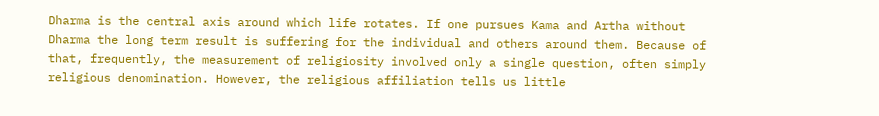Dharma is the central axis around which life rotates. If one pursues Kama and Artha without Dharma the long term result is suffering for the individual and others around them. Because of that, frequently, the measurement of religiosity involved only a single question, often simply religious denomination. However, the religious affiliation tells us little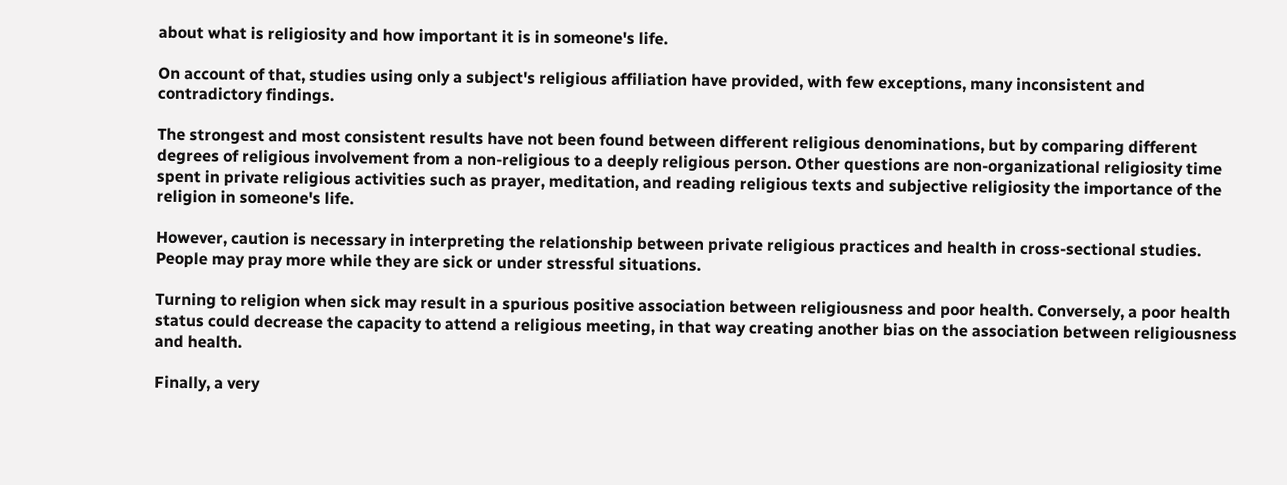about what is religiosity and how important it is in someone's life.

On account of that, studies using only a subject's religious affiliation have provided, with few exceptions, many inconsistent and contradictory findings.

The strongest and most consistent results have not been found between different religious denominations, but by comparing different degrees of religious involvement from a non-religious to a deeply religious person. Other questions are non-organizational religiosity time spent in private religious activities such as prayer, meditation, and reading religious texts and subjective religiosity the importance of the religion in someone's life.

However, caution is necessary in interpreting the relationship between private religious practices and health in cross-sectional studies. People may pray more while they are sick or under stressful situations.

Turning to religion when sick may result in a spurious positive association between religiousness and poor health. Conversely, a poor health status could decrease the capacity to attend a religious meeting, in that way creating another bias on the association between religiousness and health.

Finally, a very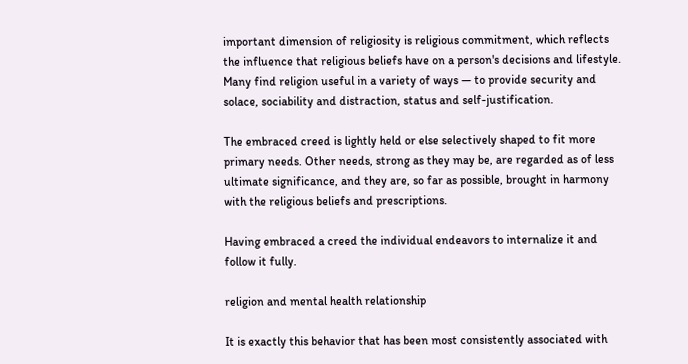important dimension of religiosity is religious commitment, which reflects the influence that religious beliefs have on a person's decisions and lifestyle. Many find religion useful in a variety of ways — to provide security and solace, sociability and distraction, status and self-justification.

The embraced creed is lightly held or else selectively shaped to fit more primary needs. Other needs, strong as they may be, are regarded as of less ultimate significance, and they are, so far as possible, brought in harmony with the religious beliefs and prescriptions.

Having embraced a creed the individual endeavors to internalize it and follow it fully.

religion and mental health relationship

It is exactly this behavior that has been most consistently associated with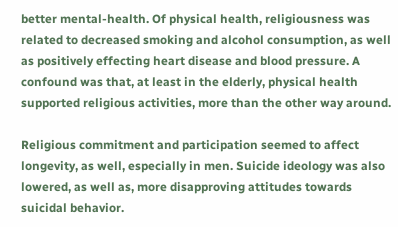better mental-health. Of physical health, religiousness was related to decreased smoking and alcohol consumption, as well as positively effecting heart disease and blood pressure. A confound was that, at least in the elderly, physical health supported religious activities, more than the other way around.

Religious commitment and participation seemed to affect longevity, as well, especially in men. Suicide ideology was also lowered, as well as, more disapproving attitudes towards suicidal behavior.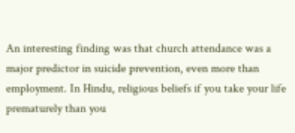An interesting finding was that church attendance was a major predictor in suicide prevention, even more than employment. In Hindu, religious beliefs if you take your life prematurely than you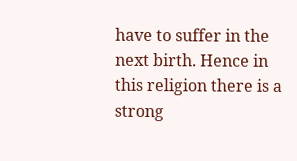have to suffer in the next birth. Hence in this religion there is a strong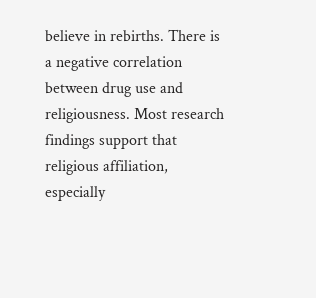believe in rebirths. There is a negative correlation between drug use and religiousness. Most research findings support that religious affiliation, especially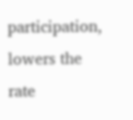participation, lowers the rate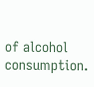of alcohol consumption.